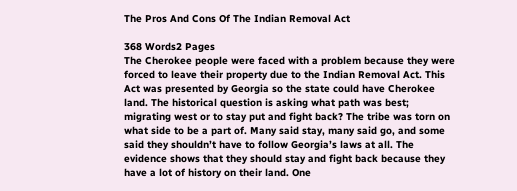The Pros And Cons Of The Indian Removal Act

368 Words2 Pages
The Cherokee people were faced with a problem because they were forced to leave their property due to the Indian Removal Act. This Act was presented by Georgia so the state could have Cherokee land. The historical question is asking what path was best; migrating west or to stay put and fight back? The tribe was torn on what side to be a part of. Many said stay, many said go, and some said they shouldn’t have to follow Georgia’s laws at all. The evidence shows that they should stay and fight back because they have a lot of history on their land. One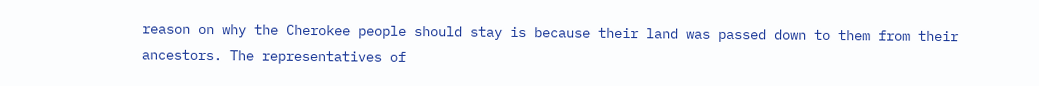reason on why the Cherokee people should stay is because their land was passed down to them from their ancestors. The representatives of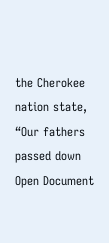the Cherokee nation state, “Our fathers passed down
Open Document